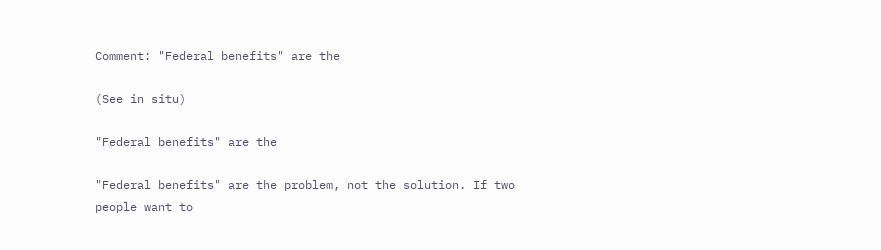Comment: "Federal benefits" are the

(See in situ)

"Federal benefits" are the

"Federal benefits" are the problem, not the solution. If two people want to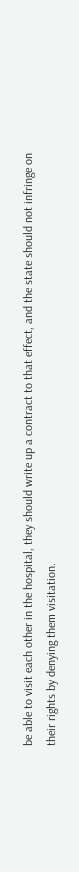be able to visit each other in the hospital, they should write up a contract to that effect, and the state should not infringe on their rights by denying them visitation.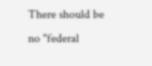There should be no "federal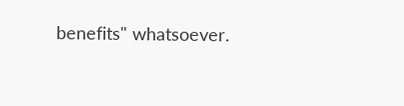benefits" whatsoever.